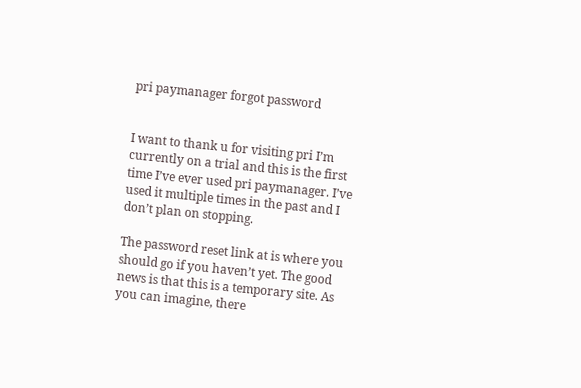pri paymanager forgot password


I want to thank u for visiting pri I’m currently on a trial and this is the first time I’ve ever used pri paymanager. I’ve used it multiple times in the past and I don’t plan on stopping.

The password reset link at is where you should go if you haven’t yet. The good news is that this is a temporary site. As you can imagine, there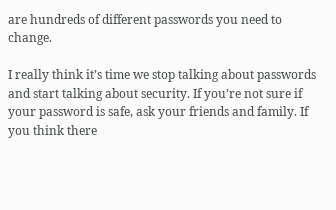are hundreds of different passwords you need to change.

I really think it’s time we stop talking about passwords and start talking about security. If you’re not sure if your password is safe, ask your friends and family. If you think there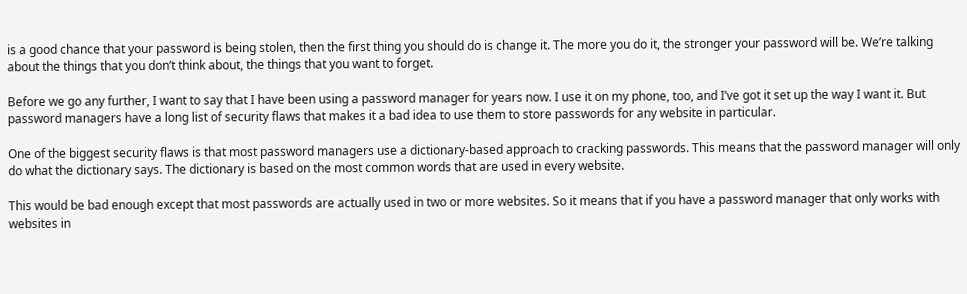is a good chance that your password is being stolen, then the first thing you should do is change it. The more you do it, the stronger your password will be. We’re talking about the things that you don’t think about, the things that you want to forget.

Before we go any further, I want to say that I have been using a password manager for years now. I use it on my phone, too, and I’ve got it set up the way I want it. But password managers have a long list of security flaws that makes it a bad idea to use them to store passwords for any website in particular.

One of the biggest security flaws is that most password managers use a dictionary-based approach to cracking passwords. This means that the password manager will only do what the dictionary says. The dictionary is based on the most common words that are used in every website.

This would be bad enough except that most passwords are actually used in two or more websites. So it means that if you have a password manager that only works with websites in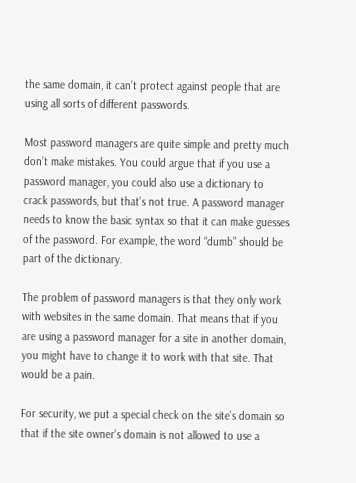the same domain, it can’t protect against people that are using all sorts of different passwords.

Most password managers are quite simple and pretty much don’t make mistakes. You could argue that if you use a password manager, you could also use a dictionary to crack passwords, but that’s not true. A password manager needs to know the basic syntax so that it can make guesses of the password. For example, the word “dumb” should be part of the dictionary.

The problem of password managers is that they only work with websites in the same domain. That means that if you are using a password manager for a site in another domain, you might have to change it to work with that site. That would be a pain.

For security, we put a special check on the site’s domain so that if the site owner’s domain is not allowed to use a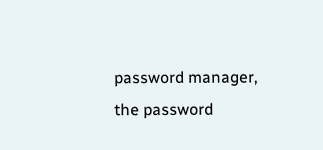password manager, the password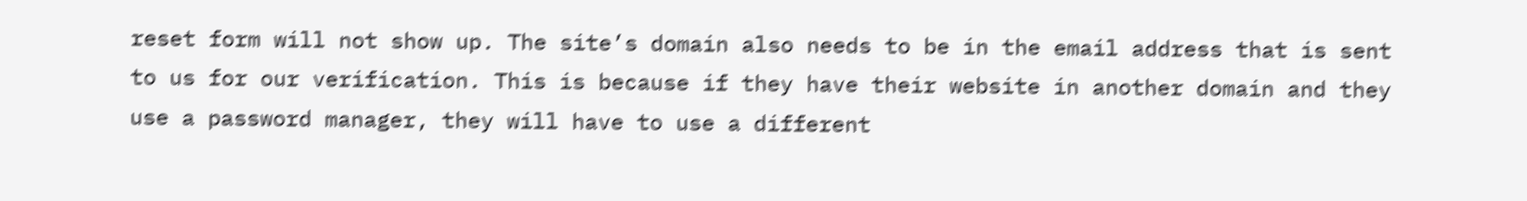reset form will not show up. The site’s domain also needs to be in the email address that is sent to us for our verification. This is because if they have their website in another domain and they use a password manager, they will have to use a different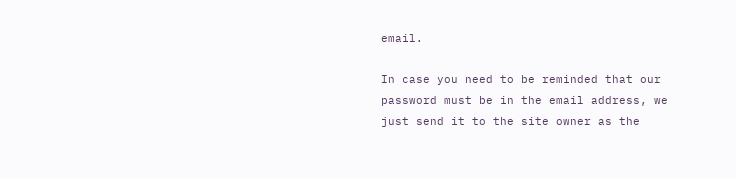email.

In case you need to be reminded that our password must be in the email address, we just send it to the site owner as the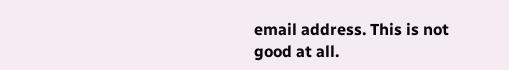email address. This is not good at all.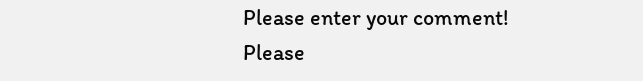Please enter your comment!
Please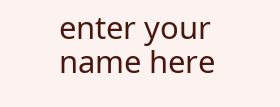enter your name here